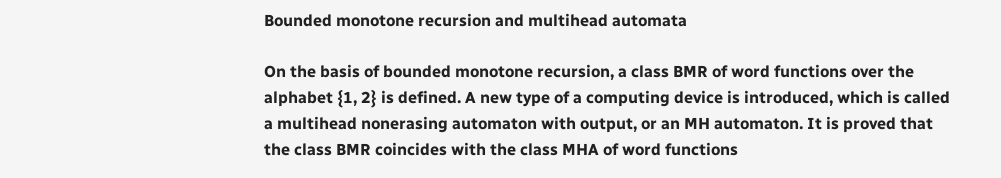Bounded monotone recursion and multihead automata

On the basis of bounded monotone recursion, a class BMR of word functions over the alphabet {1, 2} is defined. A new type of a computing device is introduced, which is called a multihead nonerasing automaton with output, or an MH automaton. It is proved that the class BMR coincides with the class MHA of word functions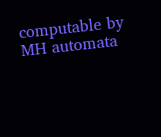computable by MH automata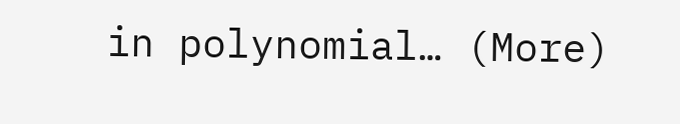in polynomial… (More)